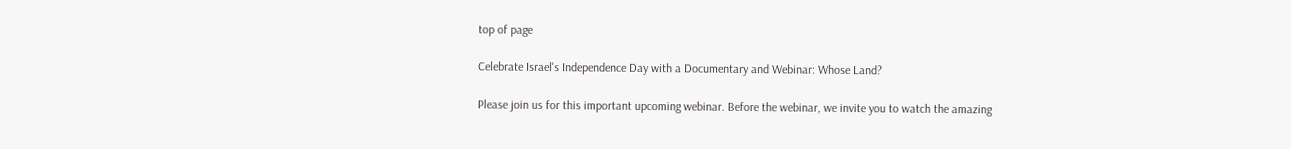top of page

Celebrate Israel's Independence Day with a Documentary and Webinar: Whose Land?

Please join us for this important upcoming webinar. Before the webinar, we invite you to watch the amazing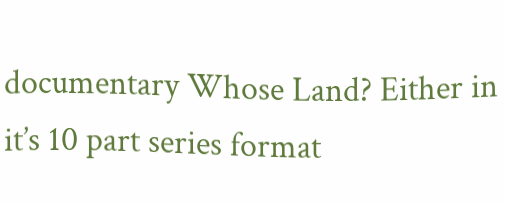documentary Whose Land? Either in it’s 10 part series format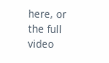here, or the full video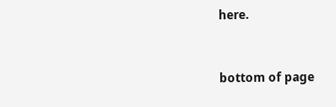here.


bottom of page